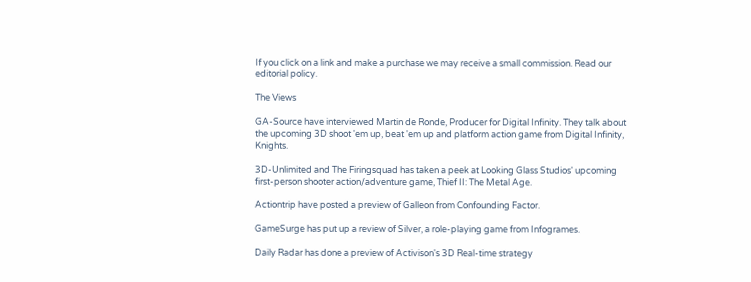If you click on a link and make a purchase we may receive a small commission. Read our editorial policy.

The Views

GA-Source have interviewed Martin de Ronde, Producer for Digital Infinity. They talk about the upcoming 3D shoot 'em up, beat 'em up and platform action game from Digital Infinity, Knights.

3D-Unlimited and The Firingsquad has taken a peek at Looking Glass Studios' upcoming first-person shooter action/adventure game, Thief II: The Metal Age.

Actiontrip have posted a preview of Galleon from Confounding Factor.

GameSurge has put up a review of Silver, a role-playing game from Infogrames.

Daily Radar has done a preview of Activison's 3D Real-time strategy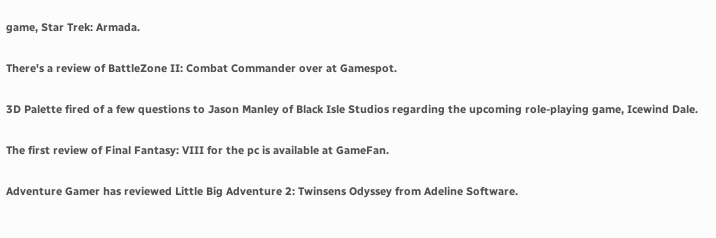game, Star Trek: Armada.

There's a review of BattleZone II: Combat Commander over at Gamespot.

3D Palette fired of a few questions to Jason Manley of Black Isle Studios regarding the upcoming role-playing game, Icewind Dale.

The first review of Final Fantasy: VIII for the pc is available at GameFan.

Adventure Gamer has reviewed Little Big Adventure 2: Twinsens Odyssey from Adeline Software.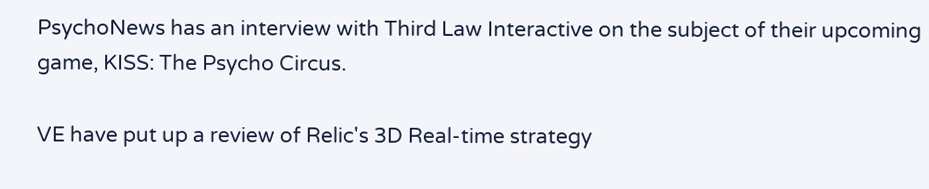PsychoNews has an interview with Third Law Interactive on the subject of their upcoming game, KISS: The Psycho Circus.

VE have put up a review of Relic's 3D Real-time strategy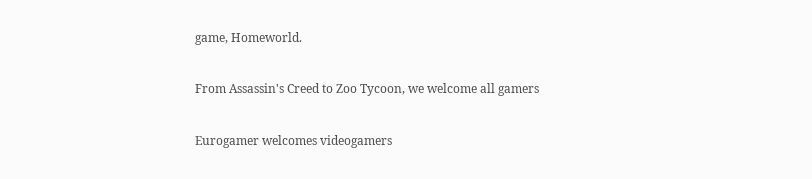game, Homeworld.

From Assassin's Creed to Zoo Tycoon, we welcome all gamers

Eurogamer welcomes videogamers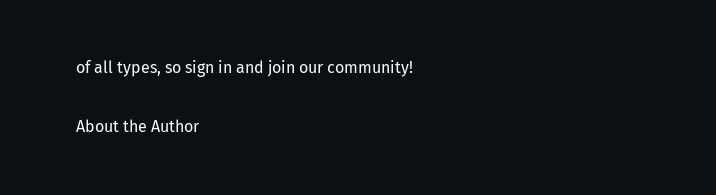of all types, so sign in and join our community!

About the Author